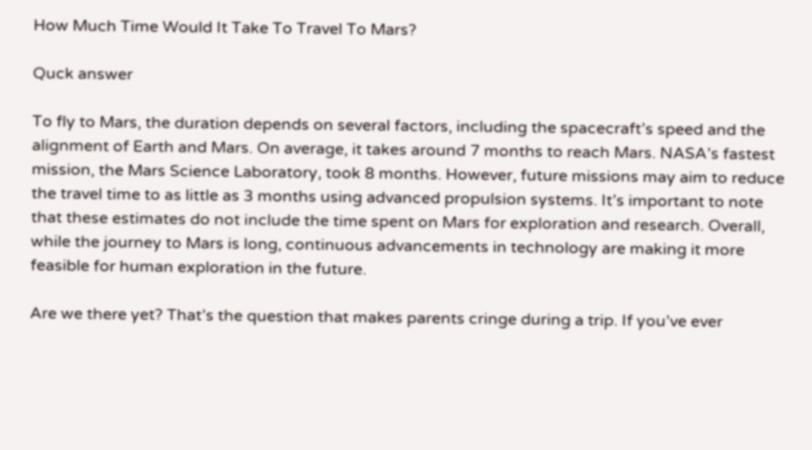How Much Time Would It Take To Travel To Mars?

Quck answer

To fly to Mars, the duration depends on several factors, including the spacecraft’s speed and the alignment of Earth and Mars. On average, it takes around 7 months to reach Mars. NASA’s fastest mission, the Mars Science Laboratory, took 8 months. However, future missions may aim to reduce the travel time to as little as 3 months using advanced propulsion systems. It’s important to note that these estimates do not include the time spent on Mars for exploration and research. Overall, while the journey to Mars is long, continuous advancements in technology are making it more feasible for human exploration in the future.

Are we there yet? That’s the question that makes parents cringe during a trip. If you’ve ever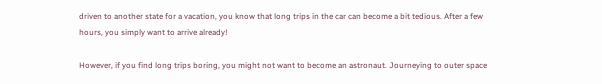driven to another state for a vacation, you know that long trips in the car can become a bit tedious. After a few hours, you simply want to arrive already!

However, if you find long trips boring, you might not want to become an astronaut. Journeying to outer space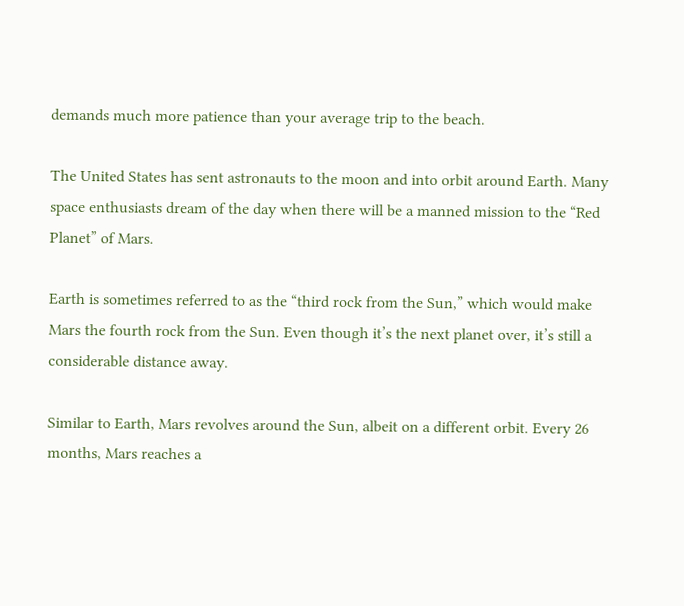demands much more patience than your average trip to the beach.

The United States has sent astronauts to the moon and into orbit around Earth. Many space enthusiasts dream of the day when there will be a manned mission to the “Red Planet” of Mars.

Earth is sometimes referred to as the “third rock from the Sun,” which would make Mars the fourth rock from the Sun. Even though it’s the next planet over, it’s still a considerable distance away.

Similar to Earth, Mars revolves around the Sun, albeit on a different orbit. Every 26 months, Mars reaches a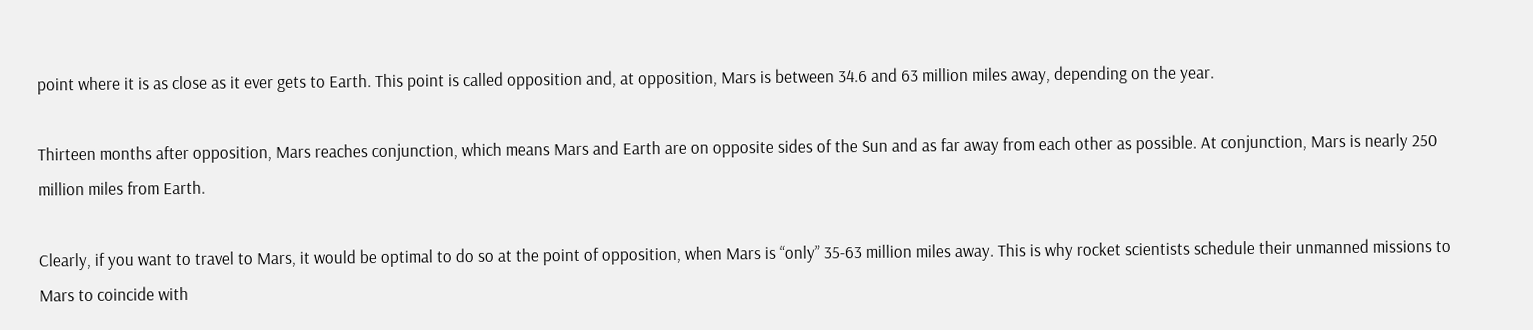point where it is as close as it ever gets to Earth. This point is called opposition and, at opposition, Mars is between 34.6 and 63 million miles away, depending on the year.

Thirteen months after opposition, Mars reaches conjunction, which means Mars and Earth are on opposite sides of the Sun and as far away from each other as possible. At conjunction, Mars is nearly 250 million miles from Earth.

Clearly, if you want to travel to Mars, it would be optimal to do so at the point of opposition, when Mars is “only” 35-63 million miles away. This is why rocket scientists schedule their unmanned missions to Mars to coincide with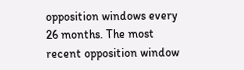opposition windows every 26 months. The most recent opposition window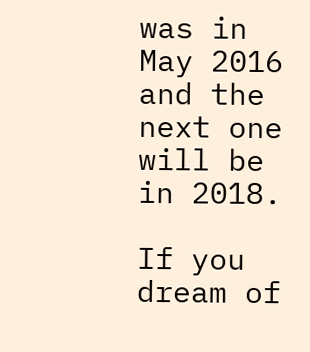was in May 2016 and the next one will be in 2018.

If you dream of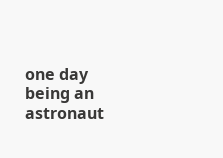one day being an astronaut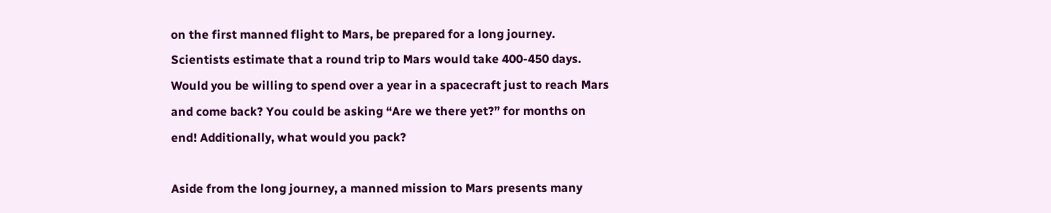on the first manned flight to Mars, be prepared for a long journey. Scientists estimate that a round trip to Mars would take 400-450 days. Would you be willing to spend over a year in a spacecraft just to reach Mars and come back? You could be asking “Are we there yet?” for months on end! Additionally, what would you pack?

Aside from the long journey, a manned mission to Mars presents many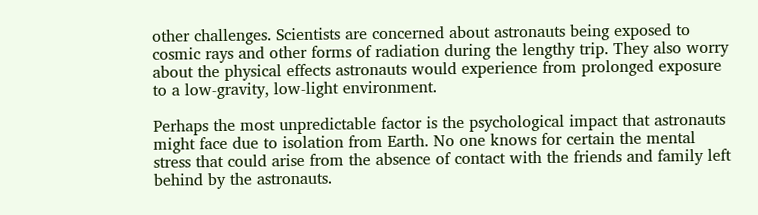other challenges. Scientists are concerned about astronauts being exposed to cosmic rays and other forms of radiation during the lengthy trip. They also worry about the physical effects astronauts would experience from prolonged exposure to a low-gravity, low-light environment.

Perhaps the most unpredictable factor is the psychological impact that astronauts might face due to isolation from Earth. No one knows for certain the mental stress that could arise from the absence of contact with the friends and family left behind by the astronauts.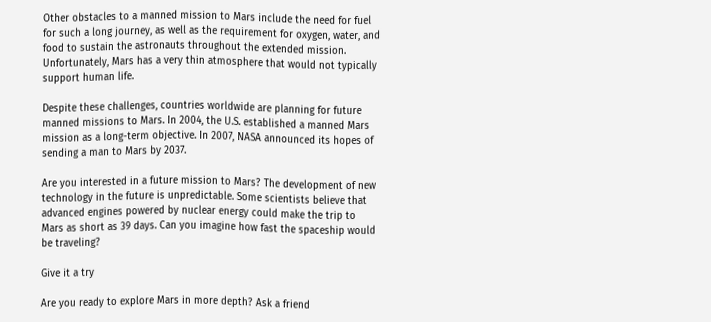Other obstacles to a manned mission to Mars include the need for fuel for such a long journey, as well as the requirement for oxygen, water, and food to sustain the astronauts throughout the extended mission. Unfortunately, Mars has a very thin atmosphere that would not typically support human life.

Despite these challenges, countries worldwide are planning for future manned missions to Mars. In 2004, the U.S. established a manned Mars mission as a long-term objective. In 2007, NASA announced its hopes of sending a man to Mars by 2037.

Are you interested in a future mission to Mars? The development of new technology in the future is unpredictable. Some scientists believe that advanced engines powered by nuclear energy could make the trip to Mars as short as 39 days. Can you imagine how fast the spaceship would be traveling?

Give it a try

Are you ready to explore Mars in more depth? Ask a friend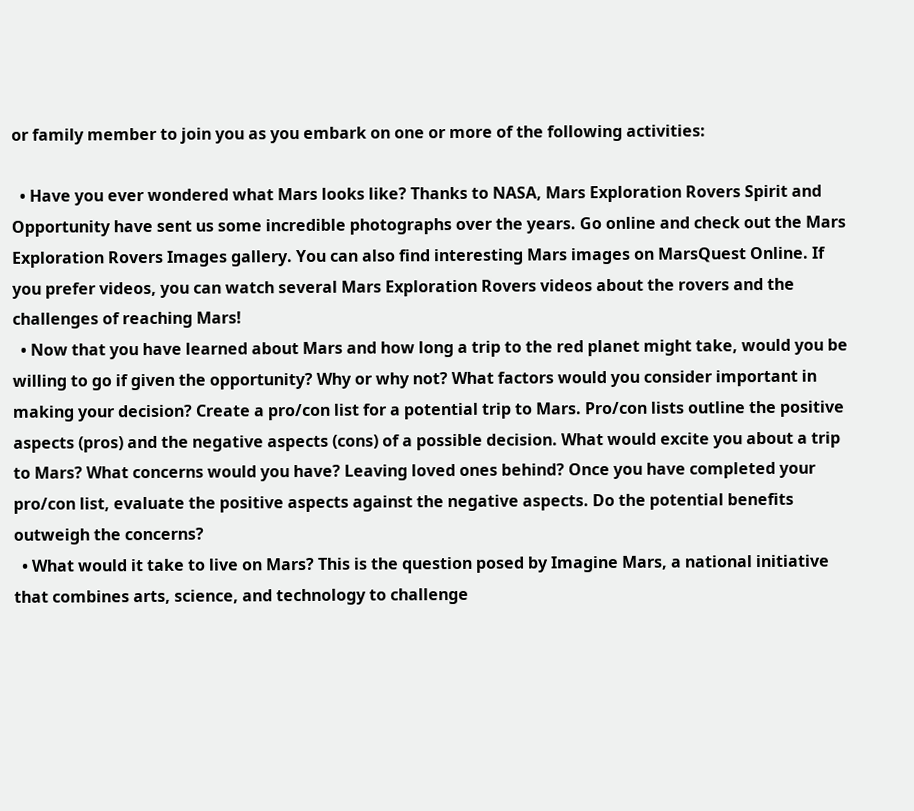or family member to join you as you embark on one or more of the following activities:

  • Have you ever wondered what Mars looks like? Thanks to NASA, Mars Exploration Rovers Spirit and Opportunity have sent us some incredible photographs over the years. Go online and check out the Mars Exploration Rovers Images gallery. You can also find interesting Mars images on MarsQuest Online. If you prefer videos, you can watch several Mars Exploration Rovers videos about the rovers and the challenges of reaching Mars!
  • Now that you have learned about Mars and how long a trip to the red planet might take, would you be willing to go if given the opportunity? Why or why not? What factors would you consider important in making your decision? Create a pro/con list for a potential trip to Mars. Pro/con lists outline the positive aspects (pros) and the negative aspects (cons) of a possible decision. What would excite you about a trip to Mars? What concerns would you have? Leaving loved ones behind? Once you have completed your pro/con list, evaluate the positive aspects against the negative aspects. Do the potential benefits outweigh the concerns?
  • What would it take to live on Mars? This is the question posed by Imagine Mars, a national initiative that combines arts, science, and technology to challenge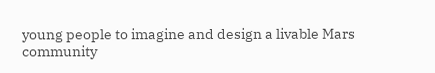young people to imagine and design a livable Mars community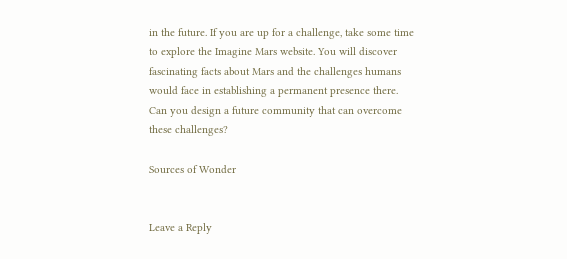in the future. If you are up for a challenge, take some time to explore the Imagine Mars website. You will discover fascinating facts about Mars and the challenges humans would face in establishing a permanent presence there. Can you design a future community that can overcome these challenges?

Sources of Wonder


Leave a Reply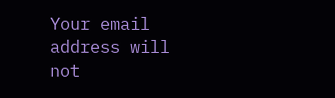Your email address will not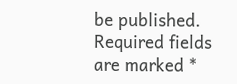be published. Required fields are marked *